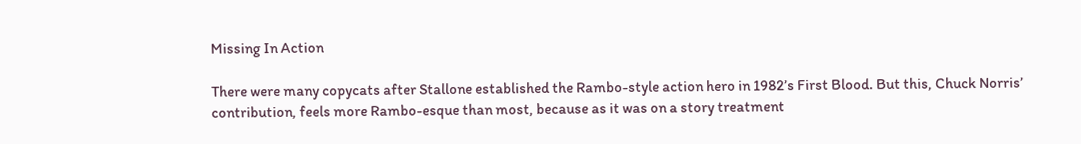Missing In Action

There were many copycats after Stallone established the Rambo-style action hero in 1982’s First Blood. But this, Chuck Norris’ contribution, feels more Rambo-esque than most, because as it was on a story treatment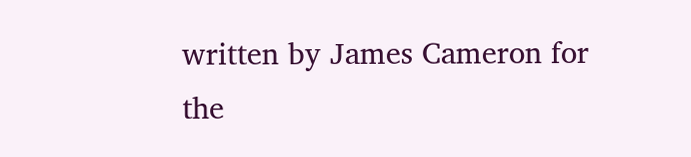written by James Cameron for the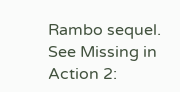Rambo sequel. See Missing in Action 2: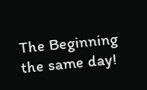The Beginning the same day!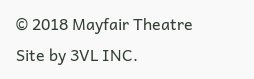© 2018 Mayfair Theatre
Site by 3VL INC.